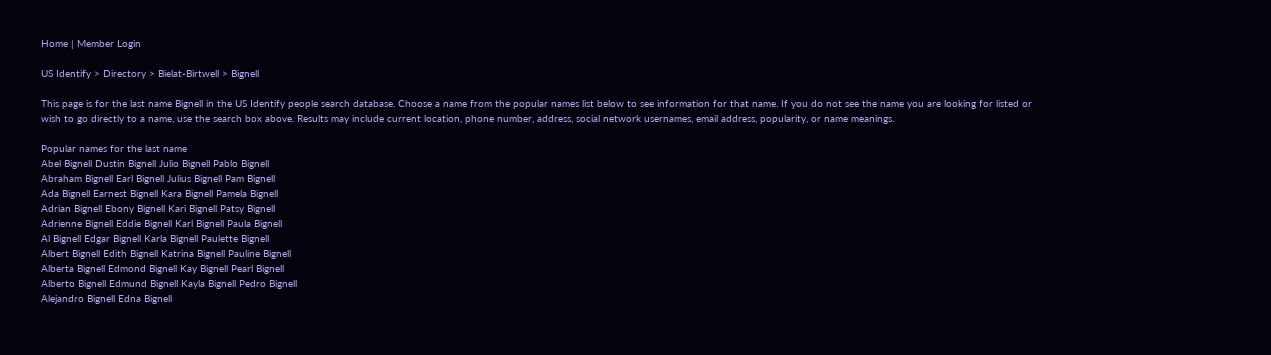Home | Member Login

US Identify > Directory > Bielat-Birtwell > Bignell

This page is for the last name Bignell in the US Identify people search database. Choose a name from the popular names list below to see information for that name. If you do not see the name you are looking for listed or wish to go directly to a name, use the search box above. Results may include current location, phone number, address, social network usernames, email address, popularity, or name meanings.

Popular names for the last name
Abel Bignell Dustin Bignell Julio Bignell Pablo Bignell
Abraham Bignell Earl Bignell Julius Bignell Pam Bignell
Ada Bignell Earnest Bignell Kara Bignell Pamela Bignell
Adrian Bignell Ebony Bignell Kari Bignell Patsy Bignell
Adrienne Bignell Eddie Bignell Karl Bignell Paula Bignell
Al Bignell Edgar Bignell Karla Bignell Paulette Bignell
Albert Bignell Edith Bignell Katrina Bignell Pauline Bignell
Alberta Bignell Edmond Bignell Kay Bignell Pearl Bignell
Alberto Bignell Edmund Bignell Kayla Bignell Pedro Bignell
Alejandro Bignell Edna Bignell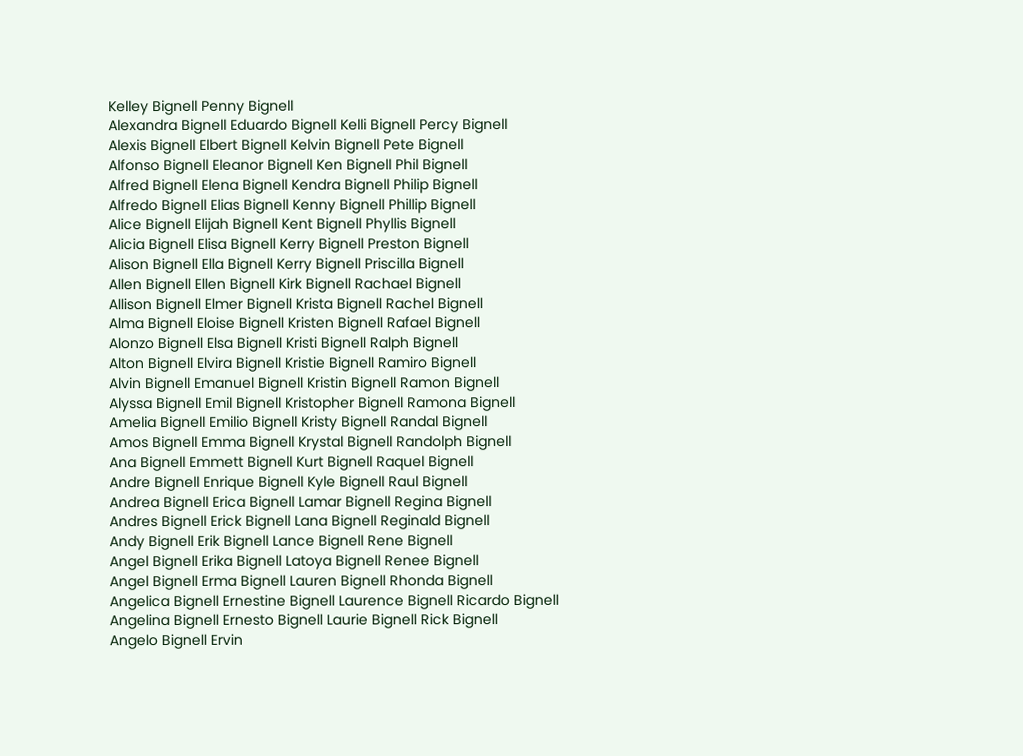Kelley Bignell Penny Bignell
Alexandra Bignell Eduardo Bignell Kelli Bignell Percy Bignell
Alexis Bignell Elbert Bignell Kelvin Bignell Pete Bignell
Alfonso Bignell Eleanor Bignell Ken Bignell Phil Bignell
Alfred Bignell Elena Bignell Kendra Bignell Philip Bignell
Alfredo Bignell Elias Bignell Kenny Bignell Phillip Bignell
Alice Bignell Elijah Bignell Kent Bignell Phyllis Bignell
Alicia Bignell Elisa Bignell Kerry Bignell Preston Bignell
Alison Bignell Ella Bignell Kerry Bignell Priscilla Bignell
Allen Bignell Ellen Bignell Kirk Bignell Rachael Bignell
Allison Bignell Elmer Bignell Krista Bignell Rachel Bignell
Alma Bignell Eloise Bignell Kristen Bignell Rafael Bignell
Alonzo Bignell Elsa Bignell Kristi Bignell Ralph Bignell
Alton Bignell Elvira Bignell Kristie Bignell Ramiro Bignell
Alvin Bignell Emanuel Bignell Kristin Bignell Ramon Bignell
Alyssa Bignell Emil Bignell Kristopher Bignell Ramona Bignell
Amelia Bignell Emilio Bignell Kristy Bignell Randal Bignell
Amos Bignell Emma Bignell Krystal Bignell Randolph Bignell
Ana Bignell Emmett Bignell Kurt Bignell Raquel Bignell
Andre Bignell Enrique Bignell Kyle Bignell Raul Bignell
Andrea Bignell Erica Bignell Lamar Bignell Regina Bignell
Andres Bignell Erick Bignell Lana Bignell Reginald Bignell
Andy Bignell Erik Bignell Lance Bignell Rene Bignell
Angel Bignell Erika Bignell Latoya Bignell Renee Bignell
Angel Bignell Erma Bignell Lauren Bignell Rhonda Bignell
Angelica Bignell Ernestine Bignell Laurence Bignell Ricardo Bignell
Angelina Bignell Ernesto Bignell Laurie Bignell Rick Bignell
Angelo Bignell Ervin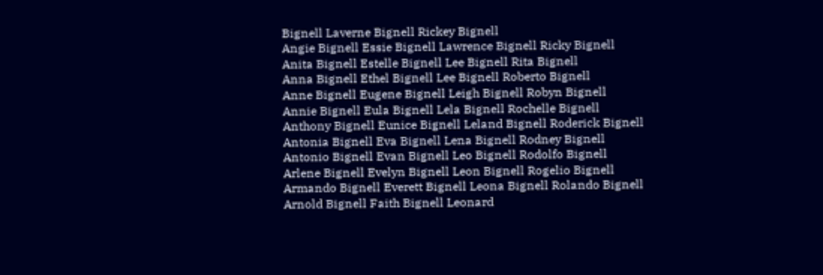Bignell Laverne Bignell Rickey Bignell
Angie Bignell Essie Bignell Lawrence Bignell Ricky Bignell
Anita Bignell Estelle Bignell Lee Bignell Rita Bignell
Anna Bignell Ethel Bignell Lee Bignell Roberto Bignell
Anne Bignell Eugene Bignell Leigh Bignell Robyn Bignell
Annie Bignell Eula Bignell Lela Bignell Rochelle Bignell
Anthony Bignell Eunice Bignell Leland Bignell Roderick Bignell
Antonia Bignell Eva Bignell Lena Bignell Rodney Bignell
Antonio Bignell Evan Bignell Leo Bignell Rodolfo Bignell
Arlene Bignell Evelyn Bignell Leon Bignell Rogelio Bignell
Armando Bignell Everett Bignell Leona Bignell Rolando Bignell
Arnold Bignell Faith Bignell Leonard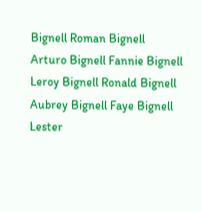Bignell Roman Bignell
Arturo Bignell Fannie Bignell Leroy Bignell Ronald Bignell
Aubrey Bignell Faye Bignell Lester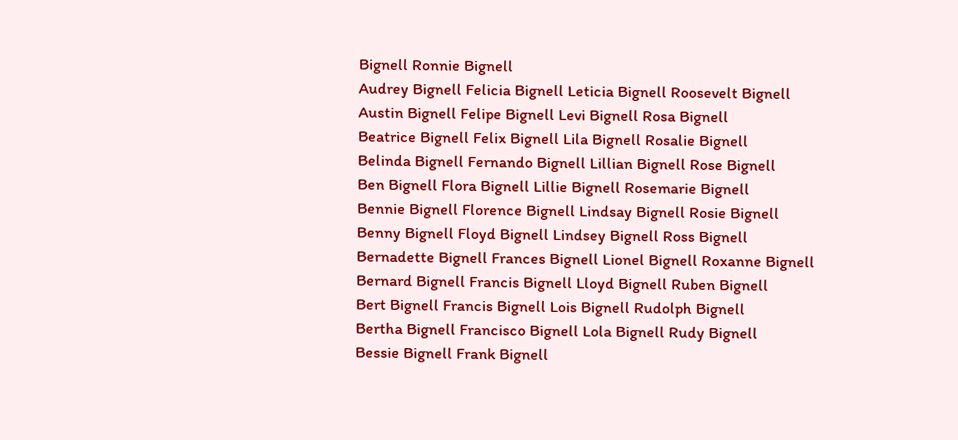Bignell Ronnie Bignell
Audrey Bignell Felicia Bignell Leticia Bignell Roosevelt Bignell
Austin Bignell Felipe Bignell Levi Bignell Rosa Bignell
Beatrice Bignell Felix Bignell Lila Bignell Rosalie Bignell
Belinda Bignell Fernando Bignell Lillian Bignell Rose Bignell
Ben Bignell Flora Bignell Lillie Bignell Rosemarie Bignell
Bennie Bignell Florence Bignell Lindsay Bignell Rosie Bignell
Benny Bignell Floyd Bignell Lindsey Bignell Ross Bignell
Bernadette Bignell Frances Bignell Lionel Bignell Roxanne Bignell
Bernard Bignell Francis Bignell Lloyd Bignell Ruben Bignell
Bert Bignell Francis Bignell Lois Bignell Rudolph Bignell
Bertha Bignell Francisco Bignell Lola Bignell Rudy Bignell
Bessie Bignell Frank Bignell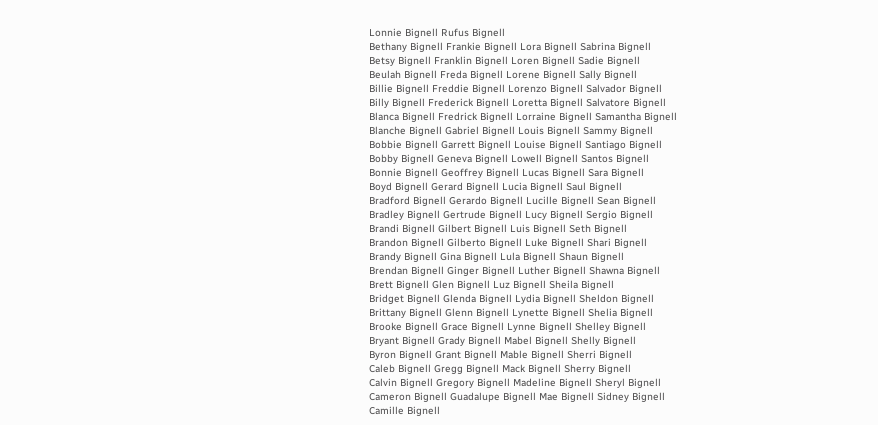Lonnie Bignell Rufus Bignell
Bethany Bignell Frankie Bignell Lora Bignell Sabrina Bignell
Betsy Bignell Franklin Bignell Loren Bignell Sadie Bignell
Beulah Bignell Freda Bignell Lorene Bignell Sally Bignell
Billie Bignell Freddie Bignell Lorenzo Bignell Salvador Bignell
Billy Bignell Frederick Bignell Loretta Bignell Salvatore Bignell
Blanca Bignell Fredrick Bignell Lorraine Bignell Samantha Bignell
Blanche Bignell Gabriel Bignell Louis Bignell Sammy Bignell
Bobbie Bignell Garrett Bignell Louise Bignell Santiago Bignell
Bobby Bignell Geneva Bignell Lowell Bignell Santos Bignell
Bonnie Bignell Geoffrey Bignell Lucas Bignell Sara Bignell
Boyd Bignell Gerard Bignell Lucia Bignell Saul Bignell
Bradford Bignell Gerardo Bignell Lucille Bignell Sean Bignell
Bradley Bignell Gertrude Bignell Lucy Bignell Sergio Bignell
Brandi Bignell Gilbert Bignell Luis Bignell Seth Bignell
Brandon Bignell Gilberto Bignell Luke Bignell Shari Bignell
Brandy Bignell Gina Bignell Lula Bignell Shaun Bignell
Brendan Bignell Ginger Bignell Luther Bignell Shawna Bignell
Brett Bignell Glen Bignell Luz Bignell Sheila Bignell
Bridget Bignell Glenda Bignell Lydia Bignell Sheldon Bignell
Brittany Bignell Glenn Bignell Lynette Bignell Shelia Bignell
Brooke Bignell Grace Bignell Lynne Bignell Shelley Bignell
Bryant Bignell Grady Bignell Mabel Bignell Shelly Bignell
Byron Bignell Grant Bignell Mable Bignell Sherri Bignell
Caleb Bignell Gregg Bignell Mack Bignell Sherry Bignell
Calvin Bignell Gregory Bignell Madeline Bignell Sheryl Bignell
Cameron Bignell Guadalupe Bignell Mae Bignell Sidney Bignell
Camille Bignell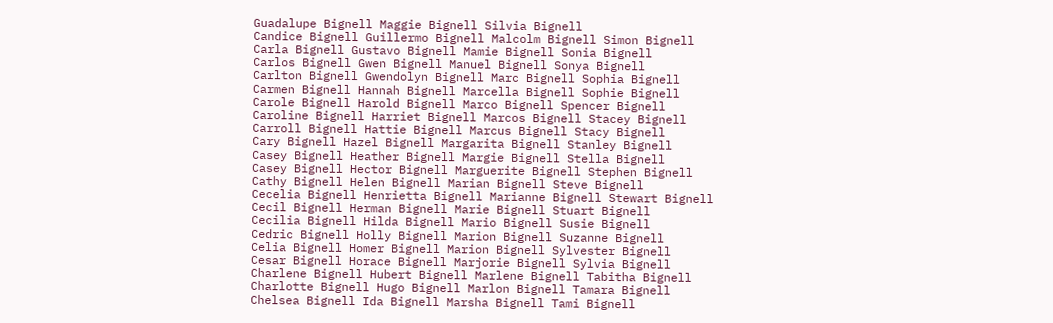Guadalupe Bignell Maggie Bignell Silvia Bignell
Candice Bignell Guillermo Bignell Malcolm Bignell Simon Bignell
Carla Bignell Gustavo Bignell Mamie Bignell Sonia Bignell
Carlos Bignell Gwen Bignell Manuel Bignell Sonya Bignell
Carlton Bignell Gwendolyn Bignell Marc Bignell Sophia Bignell
Carmen Bignell Hannah Bignell Marcella Bignell Sophie Bignell
Carole Bignell Harold Bignell Marco Bignell Spencer Bignell
Caroline Bignell Harriet Bignell Marcos Bignell Stacey Bignell
Carroll Bignell Hattie Bignell Marcus Bignell Stacy Bignell
Cary Bignell Hazel Bignell Margarita Bignell Stanley Bignell
Casey Bignell Heather Bignell Margie Bignell Stella Bignell
Casey Bignell Hector Bignell Marguerite Bignell Stephen Bignell
Cathy Bignell Helen Bignell Marian Bignell Steve Bignell
Cecelia Bignell Henrietta Bignell Marianne Bignell Stewart Bignell
Cecil Bignell Herman Bignell Marie Bignell Stuart Bignell
Cecilia Bignell Hilda Bignell Mario Bignell Susie Bignell
Cedric Bignell Holly Bignell Marion Bignell Suzanne Bignell
Celia Bignell Homer Bignell Marion Bignell Sylvester Bignell
Cesar Bignell Horace Bignell Marjorie Bignell Sylvia Bignell
Charlene Bignell Hubert Bignell Marlene Bignell Tabitha Bignell
Charlotte Bignell Hugo Bignell Marlon Bignell Tamara Bignell
Chelsea Bignell Ida Bignell Marsha Bignell Tami Bignell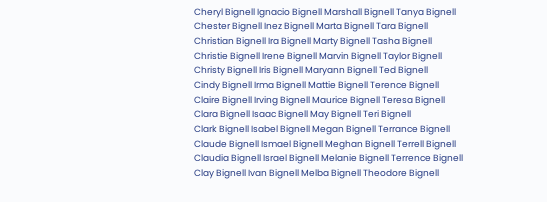Cheryl Bignell Ignacio Bignell Marshall Bignell Tanya Bignell
Chester Bignell Inez Bignell Marta Bignell Tara Bignell
Christian Bignell Ira Bignell Marty Bignell Tasha Bignell
Christie Bignell Irene Bignell Marvin Bignell Taylor Bignell
Christy Bignell Iris Bignell Maryann Bignell Ted Bignell
Cindy Bignell Irma Bignell Mattie Bignell Terence Bignell
Claire Bignell Irving Bignell Maurice Bignell Teresa Bignell
Clara Bignell Isaac Bignell May Bignell Teri Bignell
Clark Bignell Isabel Bignell Megan Bignell Terrance Bignell
Claude Bignell Ismael Bignell Meghan Bignell Terrell Bignell
Claudia Bignell Israel Bignell Melanie Bignell Terrence Bignell
Clay Bignell Ivan Bignell Melba Bignell Theodore Bignell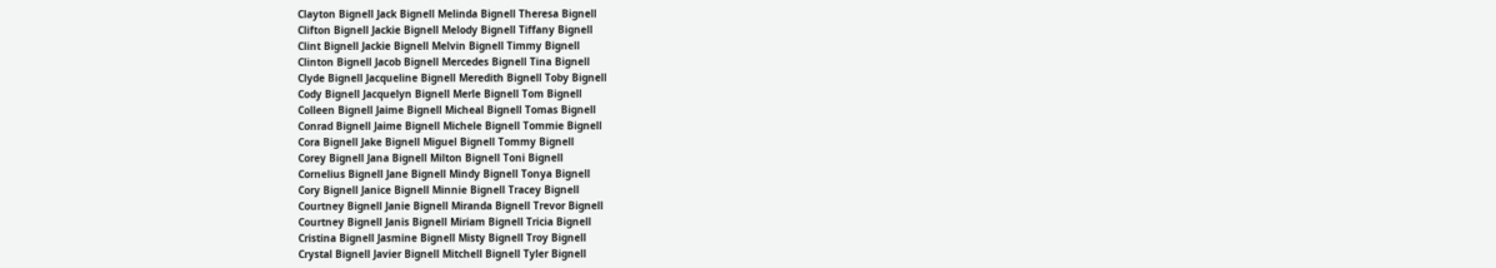Clayton Bignell Jack Bignell Melinda Bignell Theresa Bignell
Clifton Bignell Jackie Bignell Melody Bignell Tiffany Bignell
Clint Bignell Jackie Bignell Melvin Bignell Timmy Bignell
Clinton Bignell Jacob Bignell Mercedes Bignell Tina Bignell
Clyde Bignell Jacqueline Bignell Meredith Bignell Toby Bignell
Cody Bignell Jacquelyn Bignell Merle Bignell Tom Bignell
Colleen Bignell Jaime Bignell Micheal Bignell Tomas Bignell
Conrad Bignell Jaime Bignell Michele Bignell Tommie Bignell
Cora Bignell Jake Bignell Miguel Bignell Tommy Bignell
Corey Bignell Jana Bignell Milton Bignell Toni Bignell
Cornelius Bignell Jane Bignell Mindy Bignell Tonya Bignell
Cory Bignell Janice Bignell Minnie Bignell Tracey Bignell
Courtney Bignell Janie Bignell Miranda Bignell Trevor Bignell
Courtney Bignell Janis Bignell Miriam Bignell Tricia Bignell
Cristina Bignell Jasmine Bignell Misty Bignell Troy Bignell
Crystal Bignell Javier Bignell Mitchell Bignell Tyler Bignell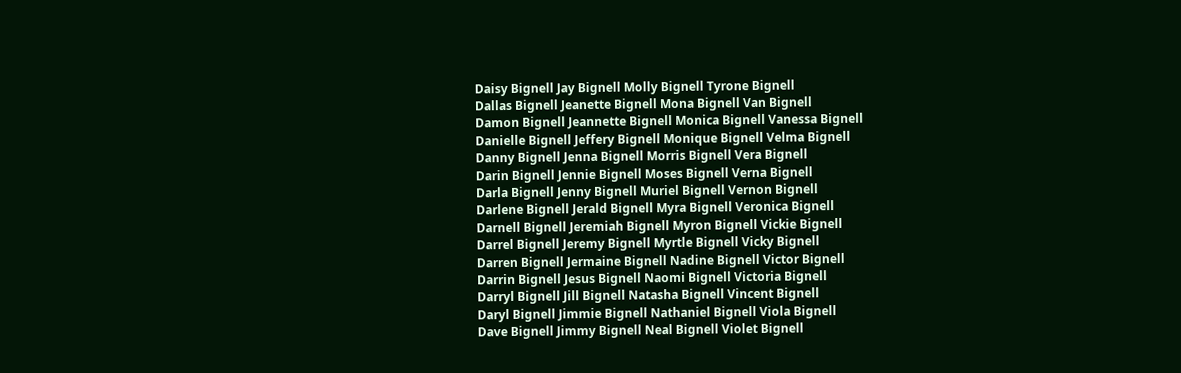Daisy Bignell Jay Bignell Molly Bignell Tyrone Bignell
Dallas Bignell Jeanette Bignell Mona Bignell Van Bignell
Damon Bignell Jeannette Bignell Monica Bignell Vanessa Bignell
Danielle Bignell Jeffery Bignell Monique Bignell Velma Bignell
Danny Bignell Jenna Bignell Morris Bignell Vera Bignell
Darin Bignell Jennie Bignell Moses Bignell Verna Bignell
Darla Bignell Jenny Bignell Muriel Bignell Vernon Bignell
Darlene Bignell Jerald Bignell Myra Bignell Veronica Bignell
Darnell Bignell Jeremiah Bignell Myron Bignell Vickie Bignell
Darrel Bignell Jeremy Bignell Myrtle Bignell Vicky Bignell
Darren Bignell Jermaine Bignell Nadine Bignell Victor Bignell
Darrin Bignell Jesus Bignell Naomi Bignell Victoria Bignell
Darryl Bignell Jill Bignell Natasha Bignell Vincent Bignell
Daryl Bignell Jimmie Bignell Nathaniel Bignell Viola Bignell
Dave Bignell Jimmy Bignell Neal Bignell Violet Bignell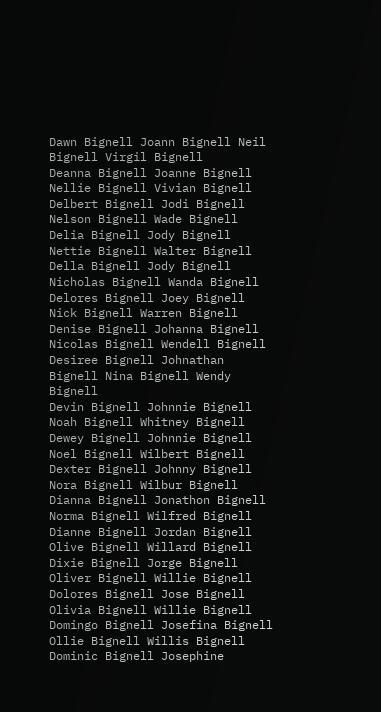Dawn Bignell Joann Bignell Neil Bignell Virgil Bignell
Deanna Bignell Joanne Bignell Nellie Bignell Vivian Bignell
Delbert Bignell Jodi Bignell Nelson Bignell Wade Bignell
Delia Bignell Jody Bignell Nettie Bignell Walter Bignell
Della Bignell Jody Bignell Nicholas Bignell Wanda Bignell
Delores Bignell Joey Bignell Nick Bignell Warren Bignell
Denise Bignell Johanna Bignell Nicolas Bignell Wendell Bignell
Desiree Bignell Johnathan Bignell Nina Bignell Wendy Bignell
Devin Bignell Johnnie Bignell Noah Bignell Whitney Bignell
Dewey Bignell Johnnie Bignell Noel Bignell Wilbert Bignell
Dexter Bignell Johnny Bignell Nora Bignell Wilbur Bignell
Dianna Bignell Jonathon Bignell Norma Bignell Wilfred Bignell
Dianne Bignell Jordan Bignell Olive Bignell Willard Bignell
Dixie Bignell Jorge Bignell Oliver Bignell Willie Bignell
Dolores Bignell Jose Bignell Olivia Bignell Willie Bignell
Domingo Bignell Josefina Bignell Ollie Bignell Willis Bignell
Dominic Bignell Josephine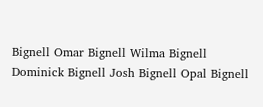Bignell Omar Bignell Wilma Bignell
Dominick Bignell Josh Bignell Opal Bignell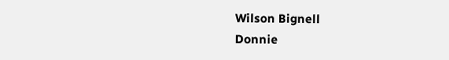Wilson Bignell
Donnie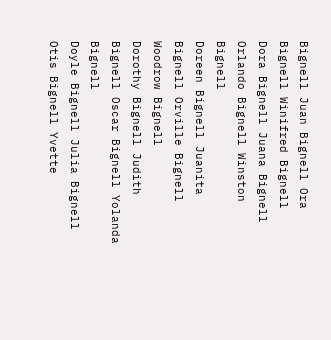Bignell Juan Bignell Ora Bignell Winifred Bignell
Dora Bignell Juana Bignell Orlando Bignell Winston Bignell
Doreen Bignell Juanita Bignell Orville Bignell Woodrow Bignell
Dorothy Bignell Judith Bignell Oscar Bignell Yolanda Bignell
Doyle Bignell Julia Bignell Otis Bignell Yvette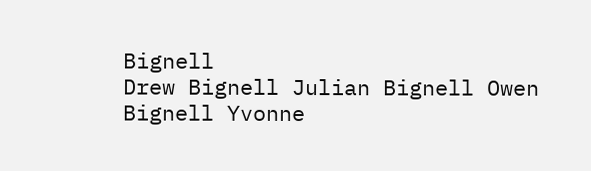Bignell
Drew Bignell Julian Bignell Owen Bignell Yvonne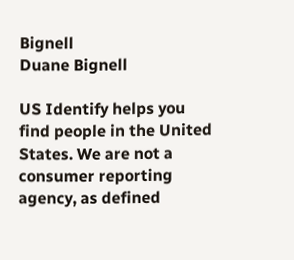Bignell
Duane Bignell

US Identify helps you find people in the United States. We are not a consumer reporting agency, as defined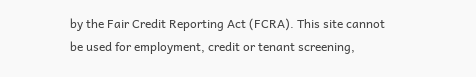by the Fair Credit Reporting Act (FCRA). This site cannot be used for employment, credit or tenant screening,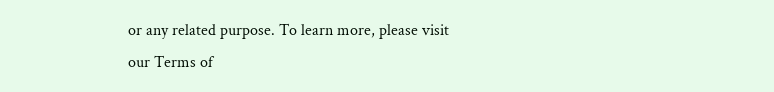or any related purpose. To learn more, please visit our Terms of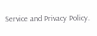Service and Privacy Policy.